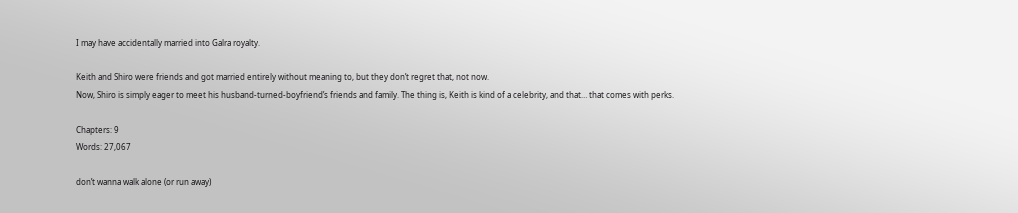I may have accidentally married into Galra royalty.

Keith and Shiro were friends and got married entirely without meaning to, but they don’t regret that, not now.
Now, Shiro is simply eager to meet his husband-turned-boyfriend’s friends and family. The thing is, Keith is kind of a celebrity, and that… that comes with perks.

Chapters: 9
Words: 27,067

don’t wanna walk alone (or run away)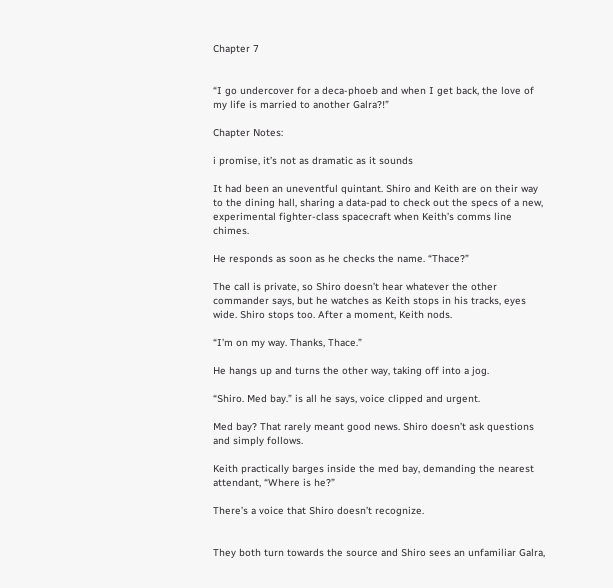Chapter 7


“I go undercover for a deca-phoeb and when I get back, the love of my life is married to another Galra?!”

Chapter Notes:

i promise, it’s not as dramatic as it sounds

It had been an uneventful quintant. Shiro and Keith are on their way to the dining hall, sharing a data-pad to check out the specs of a new, experimental fighter-class spacecraft when Keith’s comms line chimes.

He responds as soon as he checks the name. “Thace?”

The call is private, so Shiro doesn’t hear whatever the other commander says, but he watches as Keith stops in his tracks, eyes wide. Shiro stops too. After a moment, Keith nods.

“I’m on my way. Thanks, Thace.”

He hangs up and turns the other way, taking off into a jog.

“Shiro. Med bay.” is all he says, voice clipped and urgent.

Med bay? That rarely meant good news. Shiro doesn’t ask questions and simply follows.

Keith practically barges inside the med bay, demanding the nearest attendant, “Where is he?”

There’s a voice that Shiro doesn’t recognize.


They both turn towards the source and Shiro sees an unfamiliar Galra,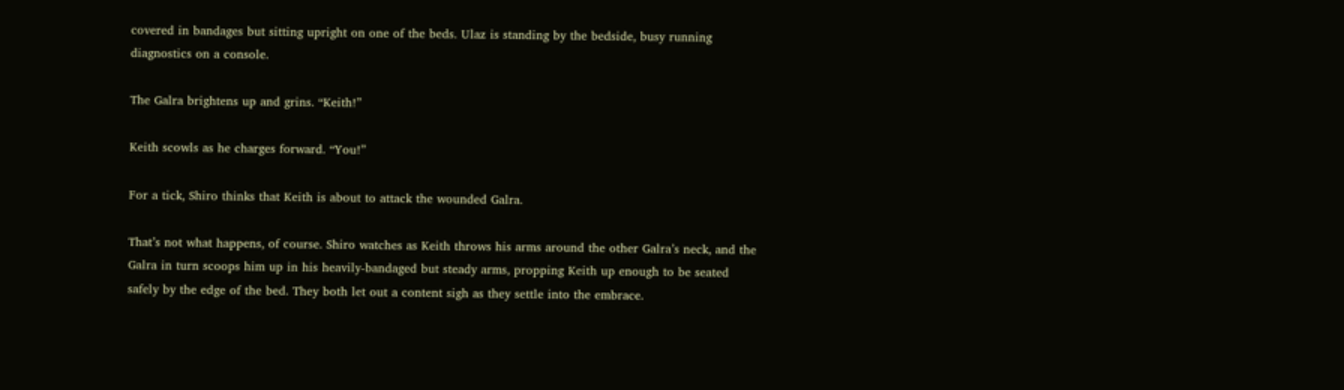covered in bandages but sitting upright on one of the beds. Ulaz is standing by the bedside, busy running diagnostics on a console.

The Galra brightens up and grins. “Keith!”

Keith scowls as he charges forward. “You!”

For a tick, Shiro thinks that Keith is about to attack the wounded Galra.

That’s not what happens, of course. Shiro watches as Keith throws his arms around the other Galra’s neck, and the Galra in turn scoops him up in his heavily-bandaged but steady arms, propping Keith up enough to be seated safely by the edge of the bed. They both let out a content sigh as they settle into the embrace.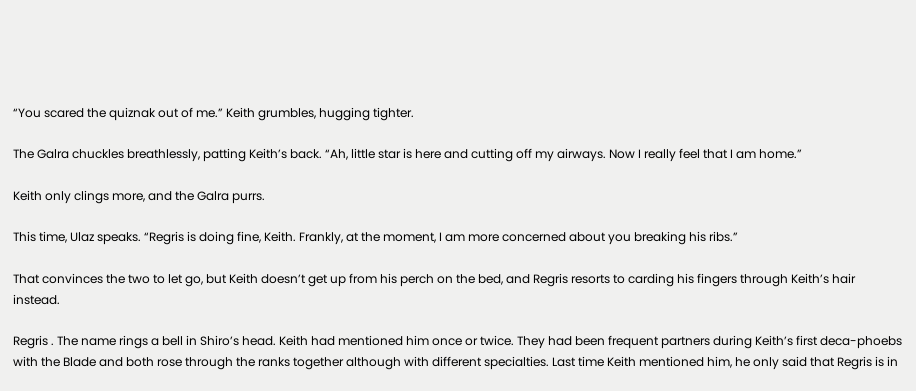“You scared the quiznak out of me.” Keith grumbles, hugging tighter.

The Galra chuckles breathlessly, patting Keith’s back. “Ah, little star is here and cutting off my airways. Now I really feel that I am home.”

Keith only clings more, and the Galra purrs.

This time, Ulaz speaks. “Regris is doing fine, Keith. Frankly, at the moment, I am more concerned about you breaking his ribs.”

That convinces the two to let go, but Keith doesn’t get up from his perch on the bed, and Regris resorts to carding his fingers through Keith’s hair instead.

Regris . The name rings a bell in Shiro’s head. Keith had mentioned him once or twice. They had been frequent partners during Keith’s first deca-phoebs with the Blade and both rose through the ranks together although with different specialties. Last time Keith mentioned him, he only said that Regris is in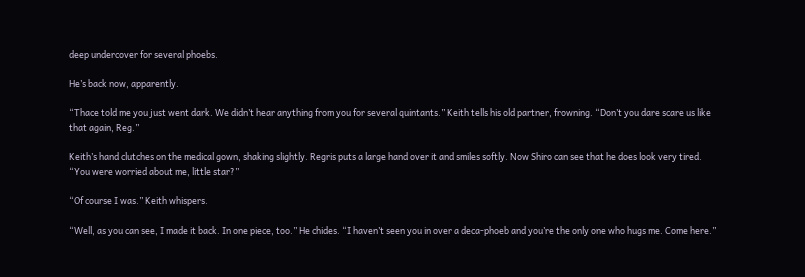deep undercover for several phoebs.

He’s back now, apparently.

“Thace told me you just went dark. We didn’t hear anything from you for several quintants.” Keith tells his old partner, frowning. “Don’t you dare scare us like that again, Reg.”

Keith’s hand clutches on the medical gown, shaking slightly. Regris puts a large hand over it and smiles softly. Now Shiro can see that he does look very tired. “You were worried about me, little star?”

“Of course I was.” Keith whispers.

“Well, as you can see, I made it back. In one piece, too.” He chides. “I haven’t seen you in over a deca-phoeb and you’re the only one who hugs me. Come here.”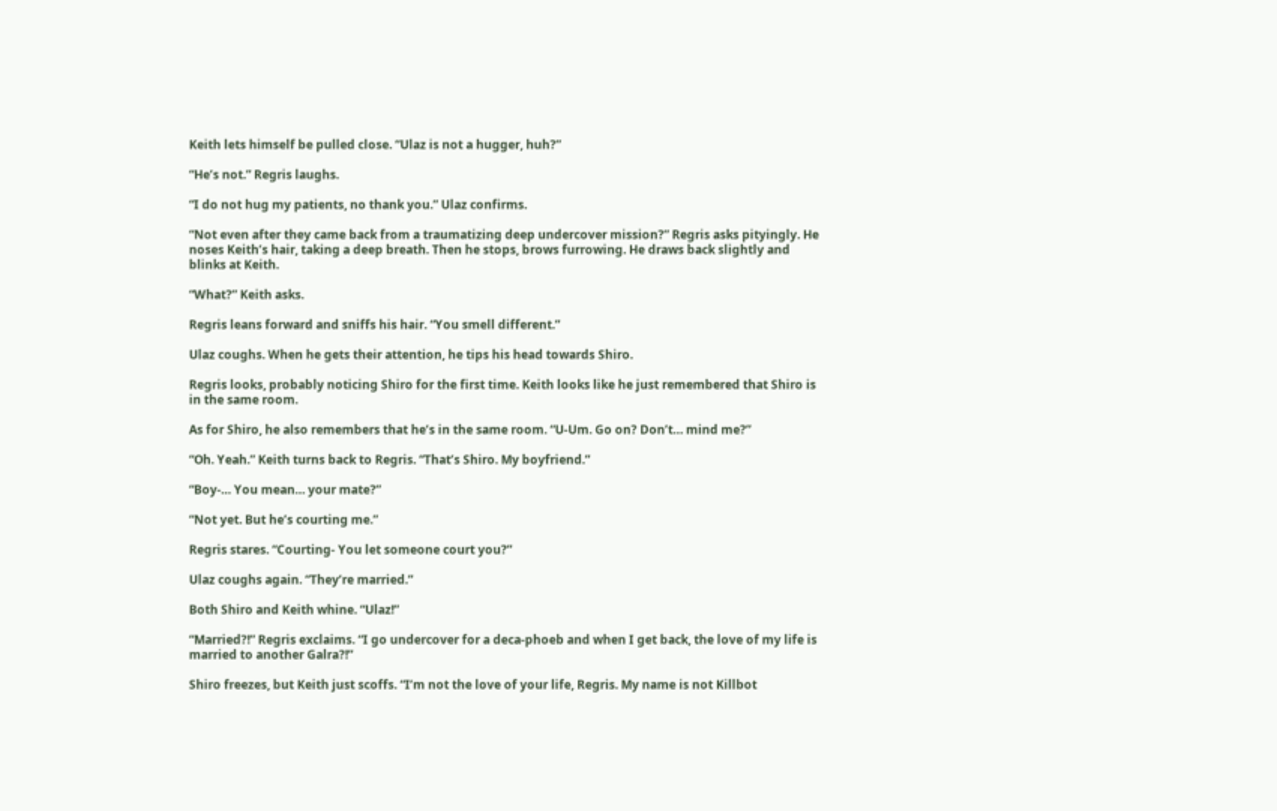Keith lets himself be pulled close. “Ulaz is not a hugger, huh?”

“He’s not.” Regris laughs.

“I do not hug my patients, no thank you.” Ulaz confirms.

“Not even after they came back from a traumatizing deep undercover mission?” Regris asks pityingly. He noses Keith’s hair, taking a deep breath. Then he stops, brows furrowing. He draws back slightly and blinks at Keith.

“What?” Keith asks.

Regris leans forward and sniffs his hair. “You smell different.”

Ulaz coughs. When he gets their attention, he tips his head towards Shiro.

Regris looks, probably noticing Shiro for the first time. Keith looks like he just remembered that Shiro is in the same room.

As for Shiro, he also remembers that he’s in the same room. “U-Um. Go on? Don’t… mind me?”

“Oh. Yeah.” Keith turns back to Regris. “That’s Shiro. My boyfriend.”

“Boy-… You mean… your mate?”

“Not yet. But he’s courting me.”

Regris stares. “Courting- You let someone court you?”

Ulaz coughs again. “They’re married.”

Both Shiro and Keith whine. “Ulaz!”

“Married?!” Regris exclaims. “I go undercover for a deca-phoeb and when I get back, the love of my life is married to another Galra?!”

Shiro freezes, but Keith just scoffs. “I’m not the love of your life, Regris. My name is not Killbot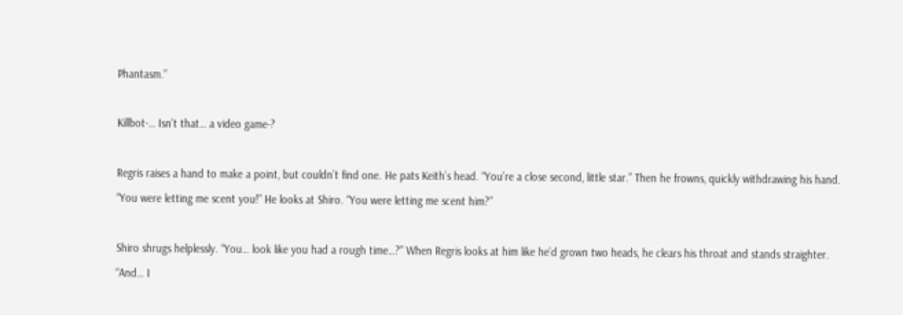Phantasm.”

Killbot-… Isn’t that… a video game-?

Regris raises a hand to make a point, but couldn’t find one. He pats Keith’s head. “You’re a close second, little star.” Then he frowns, quickly withdrawing his hand. “You were letting me scent you!” He looks at Shiro. “You were letting me scent him?”

Shiro shrugs helplessly. “You… look like you had a rough time…?” When Regris looks at him like he’d grown two heads, he clears his throat and stands straighter. “And… I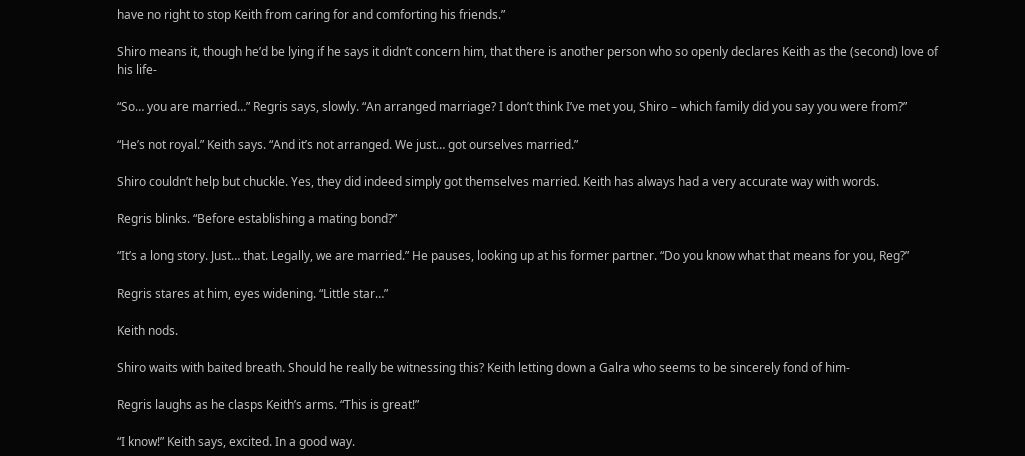have no right to stop Keith from caring for and comforting his friends.”

Shiro means it, though he’d be lying if he says it didn’t concern him, that there is another person who so openly declares Keith as the (second) love of his life-

“So… you are married…” Regris says, slowly. “An arranged marriage? I don’t think I’ve met you, Shiro – which family did you say you were from?”

“He’s not royal.” Keith says. “And it’s not arranged. We just… got ourselves married.”

Shiro couldn’t help but chuckle. Yes, they did indeed simply got themselves married. Keith has always had a very accurate way with words.

Regris blinks. “Before establishing a mating bond?”

“It’s a long story. Just… that. Legally, we are married.” He pauses, looking up at his former partner. “Do you know what that means for you, Reg?”

Regris stares at him, eyes widening. “Little star…”

Keith nods.

Shiro waits with baited breath. Should he really be witnessing this? Keith letting down a Galra who seems to be sincerely fond of him-

Regris laughs as he clasps Keith’s arms. “This is great!”

“I know!” Keith says, excited. In a good way.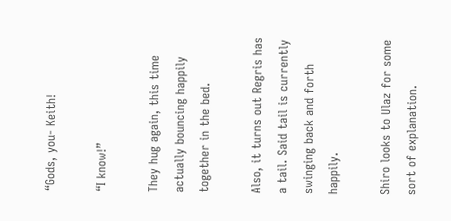“Gods, you- Keith!

“I know!”

They hug again, this time actually bouncing happily together in the bed.

Also, it turns out Regris has a tail. Said tail is currently swinging back and forth happily.

Shiro looks to Ulaz for some sort of explanation.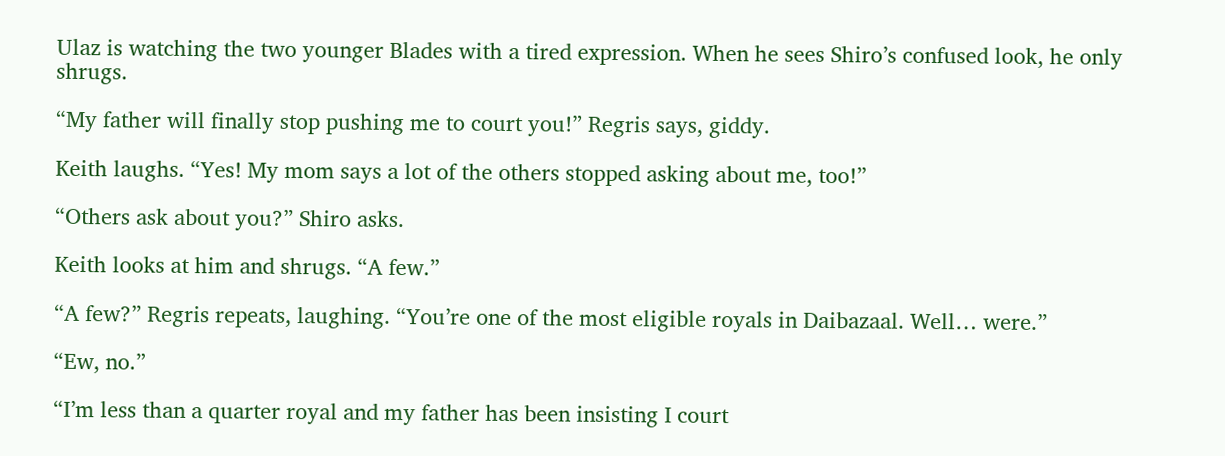Ulaz is watching the two younger Blades with a tired expression. When he sees Shiro’s confused look, he only shrugs.

“My father will finally stop pushing me to court you!” Regris says, giddy.

Keith laughs. “Yes! My mom says a lot of the others stopped asking about me, too!”

“Others ask about you?” Shiro asks.

Keith looks at him and shrugs. “A few.”

“A few?” Regris repeats, laughing. “You’re one of the most eligible royals in Daibazaal. Well… were.”

“Ew, no.”

“I’m less than a quarter royal and my father has been insisting I court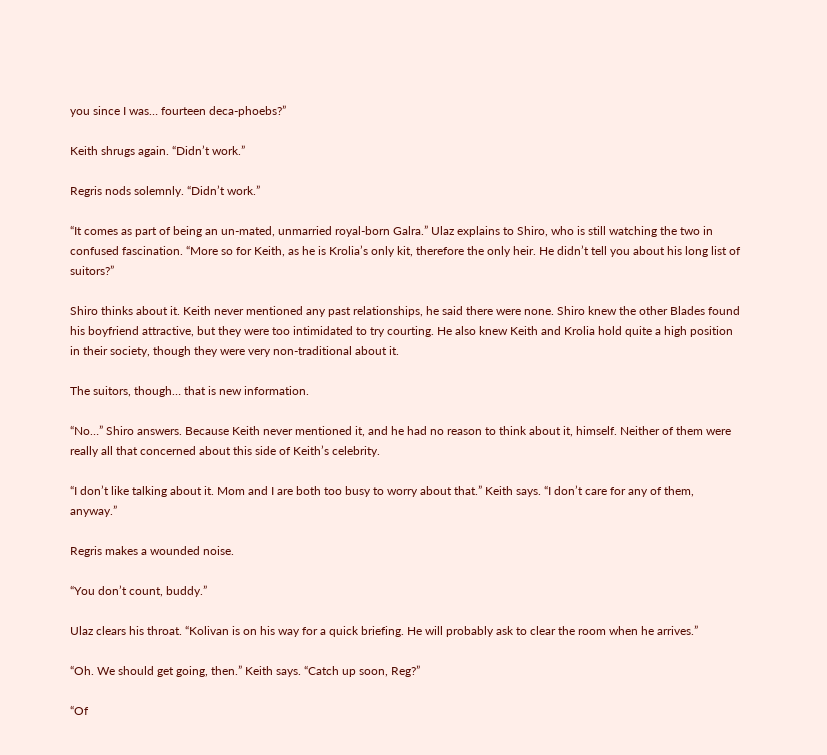you since I was… fourteen deca-phoebs?”

Keith shrugs again. “Didn’t work.”

Regris nods solemnly. “Didn’t work.”

“It comes as part of being an un-mated, unmarried royal-born Galra.” Ulaz explains to Shiro, who is still watching the two in confused fascination. “More so for Keith, as he is Krolia’s only kit, therefore the only heir. He didn’t tell you about his long list of suitors?”

Shiro thinks about it. Keith never mentioned any past relationships, he said there were none. Shiro knew the other Blades found his boyfriend attractive, but they were too intimidated to try courting. He also knew Keith and Krolia hold quite a high position in their society, though they were very non-traditional about it.

The suitors, though… that is new information.

“No…” Shiro answers. Because Keith never mentioned it, and he had no reason to think about it, himself. Neither of them were really all that concerned about this side of Keith’s celebrity.

“I don’t like talking about it. Mom and I are both too busy to worry about that.” Keith says. “I don’t care for any of them, anyway.”

Regris makes a wounded noise.

“You don’t count, buddy.”

Ulaz clears his throat. “Kolivan is on his way for a quick briefing. He will probably ask to clear the room when he arrives.”

“Oh. We should get going, then.” Keith says. “Catch up soon, Reg?”

“Of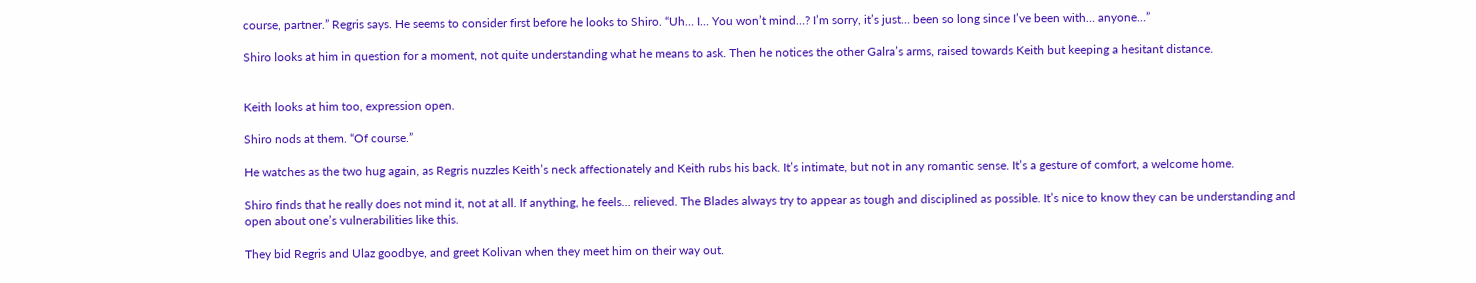course, partner.” Regris says. He seems to consider first before he looks to Shiro. “Uh… I… You won’t mind…? I’m sorry, it’s just… been so long since I’ve been with… anyone…”

Shiro looks at him in question for a moment, not quite understanding what he means to ask. Then he notices the other Galra’s arms, raised towards Keith but keeping a hesitant distance.


Keith looks at him too, expression open.

Shiro nods at them. “Of course.”

He watches as the two hug again, as Regris nuzzles Keith’s neck affectionately and Keith rubs his back. It’s intimate, but not in any romantic sense. It’s a gesture of comfort, a welcome home.

Shiro finds that he really does not mind it, not at all. If anything, he feels… relieved. The Blades always try to appear as tough and disciplined as possible. It’s nice to know they can be understanding and open about one’s vulnerabilities like this.

They bid Regris and Ulaz goodbye, and greet Kolivan when they meet him on their way out.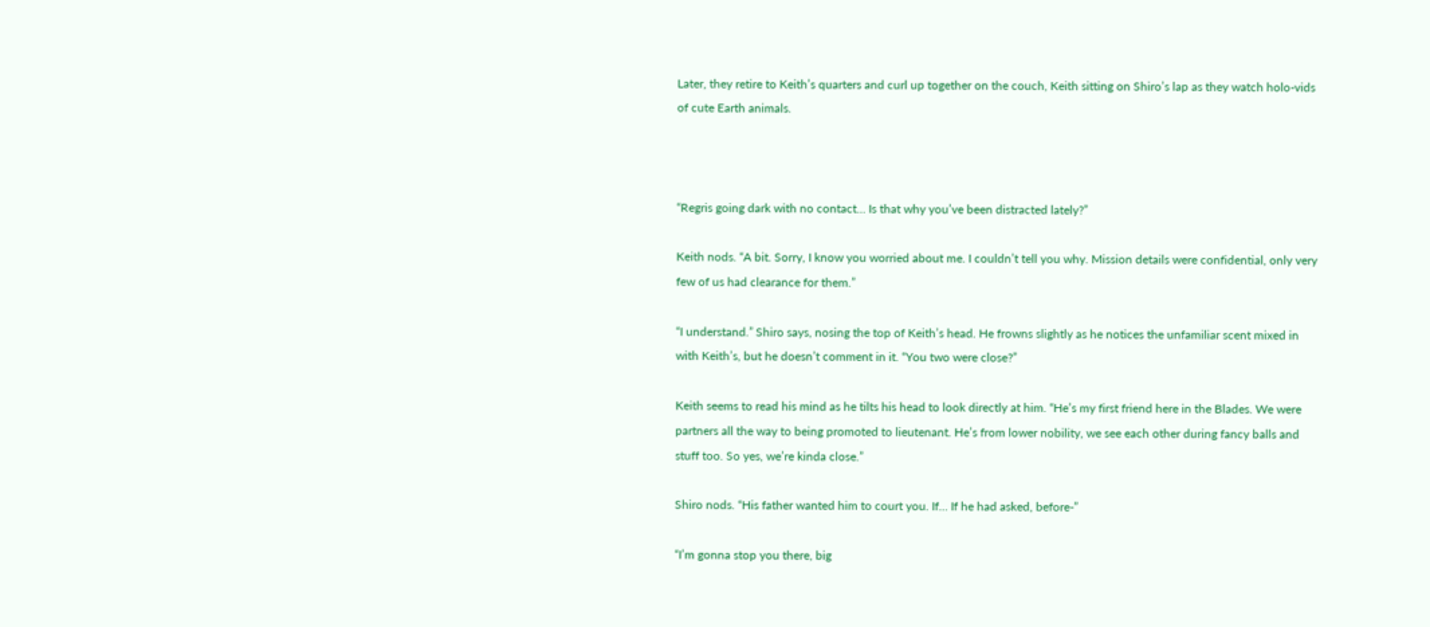Later, they retire to Keith’s quarters and curl up together on the couch, Keith sitting on Shiro’s lap as they watch holo-vids of cute Earth animals.



“Regris going dark with no contact… Is that why you’ve been distracted lately?”

Keith nods. “A bit. Sorry, I know you worried about me. I couldn’t tell you why. Mission details were confidential, only very few of us had clearance for them.”

“I understand.” Shiro says, nosing the top of Keith’s head. He frowns slightly as he notices the unfamiliar scent mixed in with Keith’s, but he doesn’t comment in it. “You two were close?”

Keith seems to read his mind as he tilts his head to look directly at him. “He’s my first friend here in the Blades. We were partners all the way to being promoted to lieutenant. He’s from lower nobility, we see each other during fancy balls and stuff too. So yes, we’re kinda close.”

Shiro nods. “His father wanted him to court you. If… If he had asked, before-”

“I’m gonna stop you there, big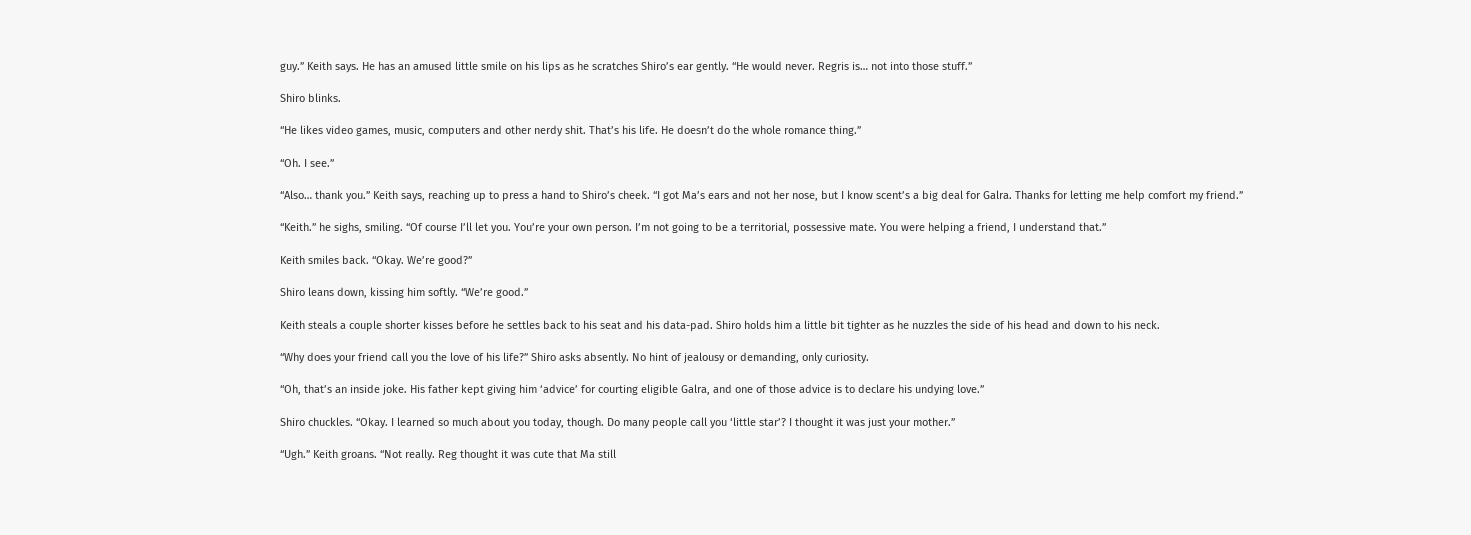guy.” Keith says. He has an amused little smile on his lips as he scratches Shiro’s ear gently. “He would never. Regris is… not into those stuff.”

Shiro blinks.

“He likes video games, music, computers and other nerdy shit. That’s his life. He doesn’t do the whole romance thing.”

“Oh. I see.”

“Also… thank you.” Keith says, reaching up to press a hand to Shiro’s cheek. “I got Ma’s ears and not her nose, but I know scent’s a big deal for Galra. Thanks for letting me help comfort my friend.”

“Keith.” he sighs, smiling. “Of course I’ll let you. You’re your own person. I’m not going to be a territorial, possessive mate. You were helping a friend, I understand that.”

Keith smiles back. “Okay. We’re good?”

Shiro leans down, kissing him softly. “We’re good.”

Keith steals a couple shorter kisses before he settles back to his seat and his data-pad. Shiro holds him a little bit tighter as he nuzzles the side of his head and down to his neck.

“Why does your friend call you the love of his life?” Shiro asks absently. No hint of jealousy or demanding, only curiosity.

“Oh, that’s an inside joke. His father kept giving him ‘advice’ for courting eligible Galra, and one of those advice is to declare his undying love.”

Shiro chuckles. “Okay. I learned so much about you today, though. Do many people call you ‘little star’? I thought it was just your mother.”

“Ugh.” Keith groans. “Not really. Reg thought it was cute that Ma still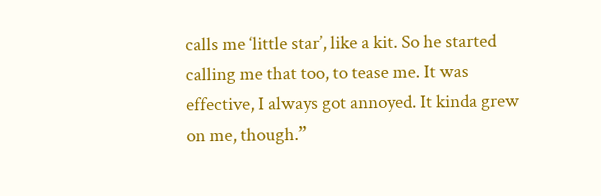calls me ‘little star’, like a kit. So he started calling me that too, to tease me. It was effective, I always got annoyed. It kinda grew on me, though.”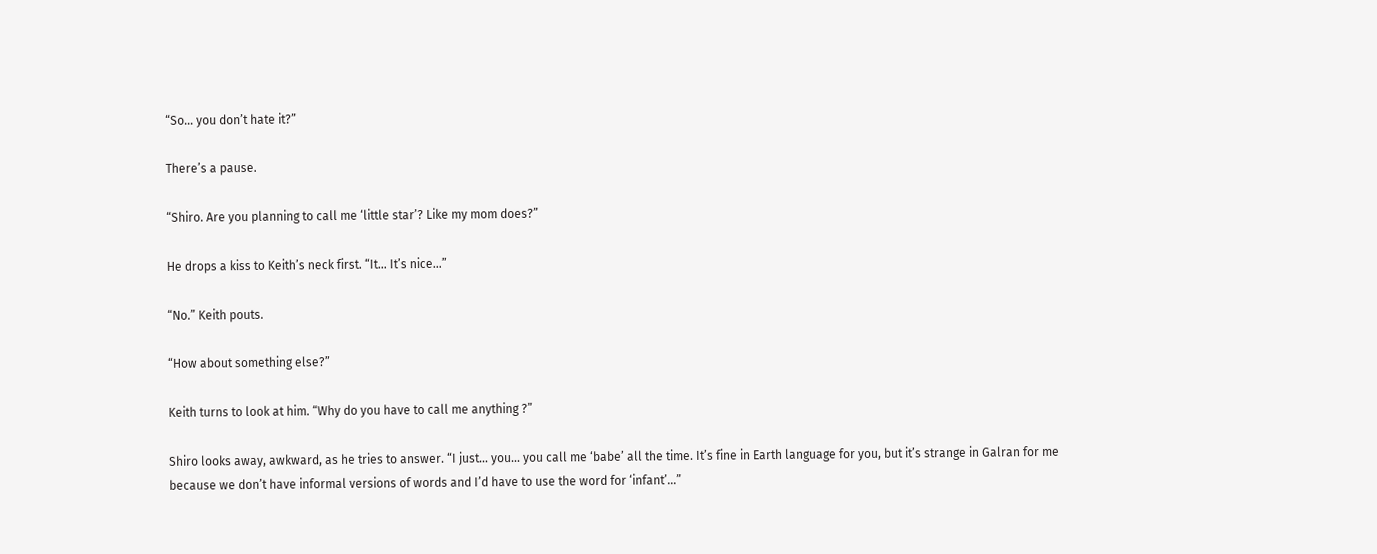“So… you don’t hate it?”

There’s a pause.

“Shiro. Are you planning to call me ‘little star’? Like my mom does?”

He drops a kiss to Keith’s neck first. “It… It’s nice…”

“No.” Keith pouts.

“How about something else?”

Keith turns to look at him. “Why do you have to call me anything ?”

Shiro looks away, awkward, as he tries to answer. “I just… you… you call me ‘babe’ all the time. It’s fine in Earth language for you, but it’s strange in Galran for me because we don’t have informal versions of words and I’d have to use the word for ‘infant’…”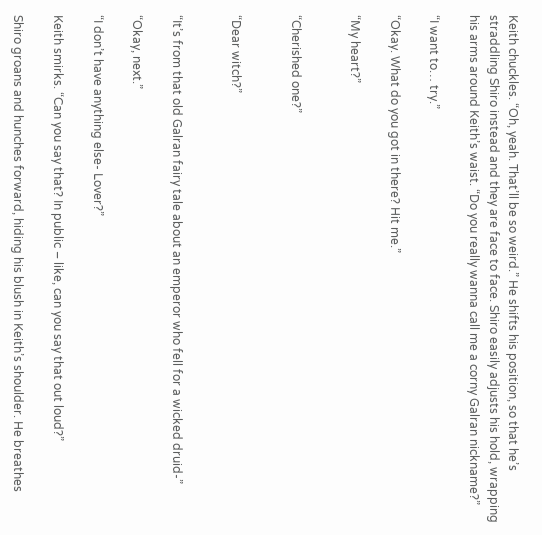Keith chuckles. “Oh, yeah. That’ll be so weird.” He shifts his position, so that he’s straddling Shiro instead and they are face to face. Shiro easily adjusts his hold, wrapping his arms around Keith’s waist. “Do you really wanna call me a corny Galran nickname?”

“I want to… try.”

“Okay. What do you got in there? Hit me.”

“My heart?”


“Cherished one?”


“Dear witch?”


“It’s from that old Galran fairy tale about an emperor who fell for a wicked druid-”

“Okay, next.”

“I don’t have anything else- Lover?”

Keith smirks. “Can you say that? In public – like, can you say that out loud?”

Shiro groans and hunches forward, hiding his blush in Keith’s shoulder. He breathes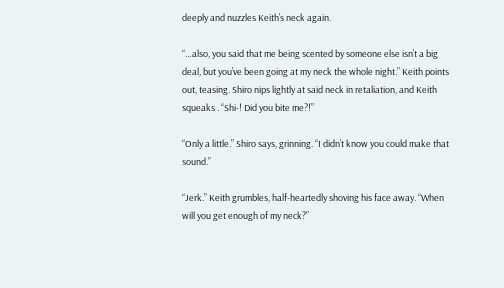deeply and nuzzles Keith’s neck again.

“…also, you said that me being scented by someone else isn’t a big deal, but you’ve been going at my neck the whole night.” Keith points out, teasing. Shiro nips lightly at said neck in retaliation, and Keith  squeaks . “Shi-! Did you bite me?!”

“Only a little.” Shiro says, grinning. “I didn’t know you could make that sound.”

“Jerk.” Keith grumbles, half-heartedly shoving his face away. “When will you get enough of my neck?”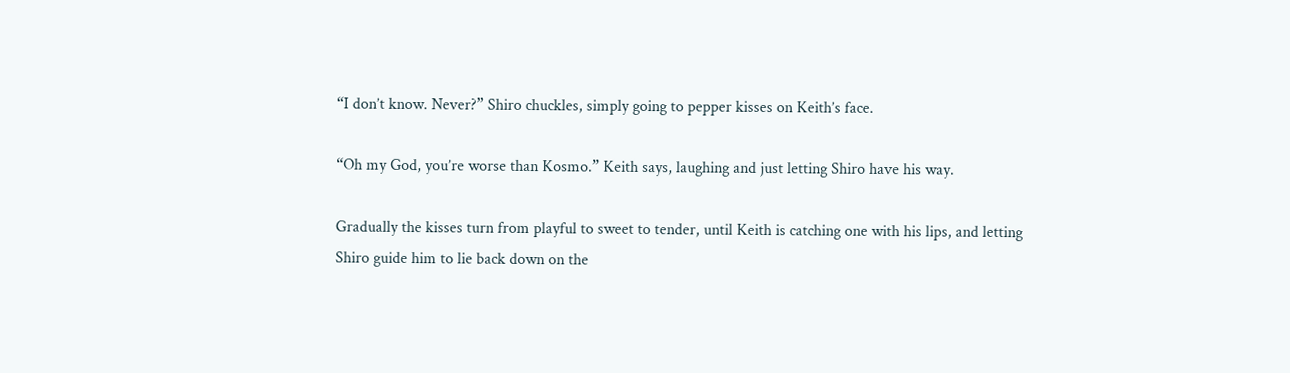“I don’t know. Never?” Shiro chuckles, simply going to pepper kisses on Keith’s face.

“Oh my God, you’re worse than Kosmo.” Keith says, laughing and just letting Shiro have his way.

Gradually the kisses turn from playful to sweet to tender, until Keith is catching one with his lips, and letting Shiro guide him to lie back down on the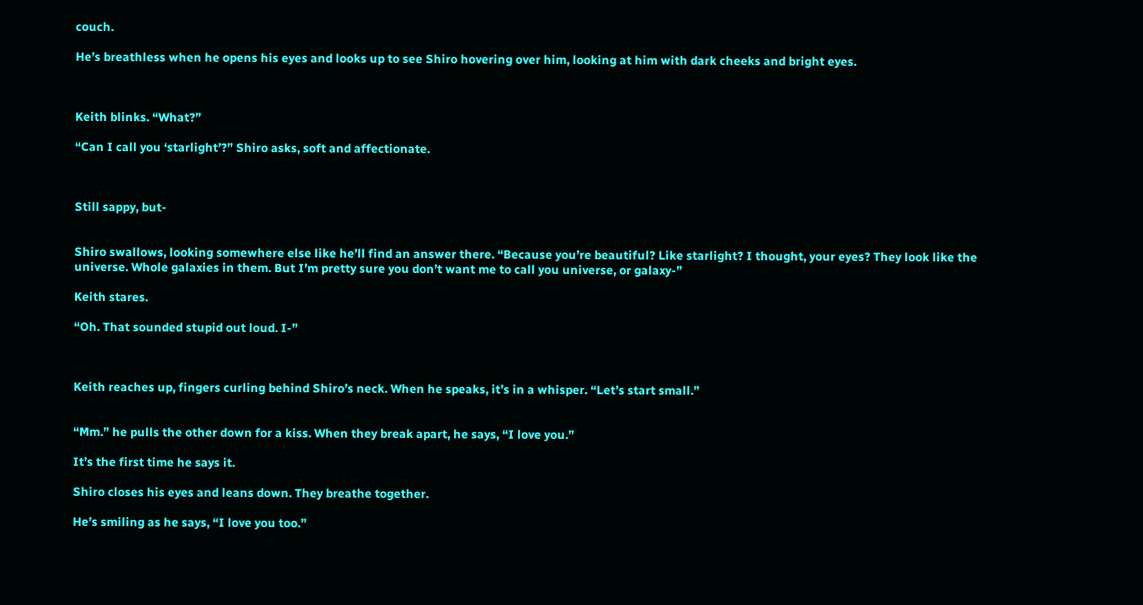couch.

He’s breathless when he opens his eyes and looks up to see Shiro hovering over him, looking at him with dark cheeks and bright eyes.



Keith blinks. “What?”

“Can I call you ‘starlight’?” Shiro asks, soft and affectionate.



Still sappy, but-


Shiro swallows, looking somewhere else like he’ll find an answer there. “Because you’re beautiful? Like starlight? I thought, your eyes? They look like the universe. Whole galaxies in them. But I’m pretty sure you don’t want me to call you universe, or galaxy-”

Keith stares.

“Oh. That sounded stupid out loud. I-”



Keith reaches up, fingers curling behind Shiro’s neck. When he speaks, it’s in a whisper. “Let’s start small.”


“Mm.” he pulls the other down for a kiss. When they break apart, he says, “I love you.”

It’s the first time he says it.

Shiro closes his eyes and leans down. They breathe together.

He’s smiling as he says, “I love you too.”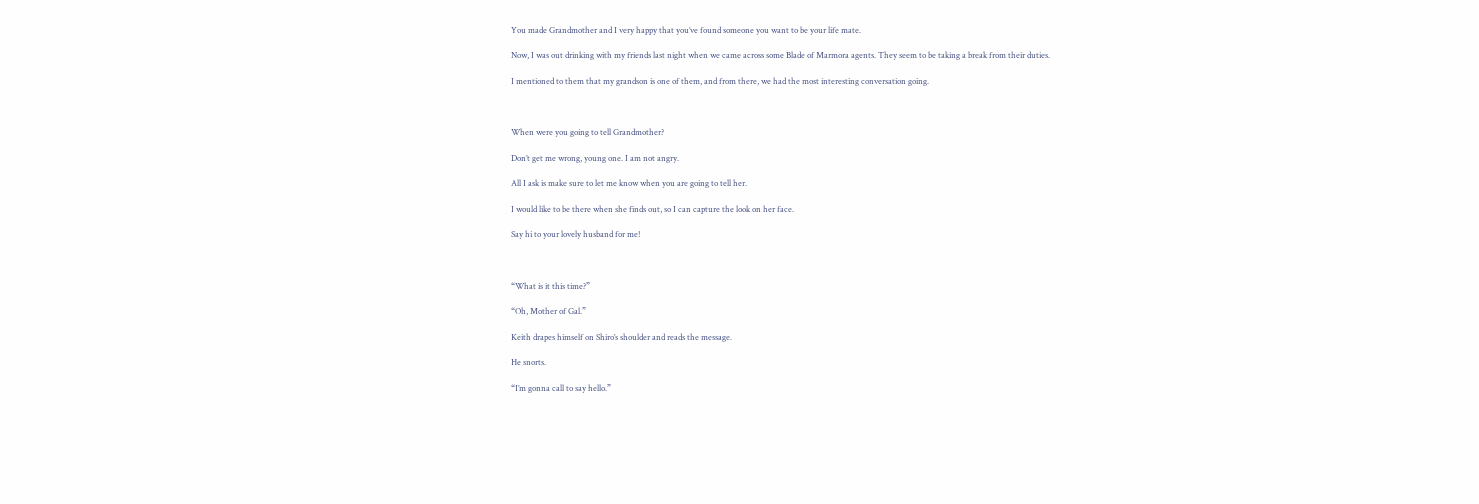You made Grandmother and I very happy that you’ve found someone you want to be your life mate.

Now, I was out drinking with my friends last night when we came across some Blade of Marmora agents. They seem to be taking a break from their duties.

I mentioned to them that my grandson is one of them, and from there, we had the most interesting conversation going.



When were you going to tell Grandmother?

Don’t get me wrong, young one. I am not angry.

All I ask is make sure to let me know when you are going to tell her.

I would like to be there when she finds out, so I can capture the look on her face.

Say hi to your lovely husband for me!



“What is it this time?”

“Oh, Mother of Gal.”

Keith drapes himself on Shiro’s shoulder and reads the message.

He snorts.

“I’m gonna call to say hello.”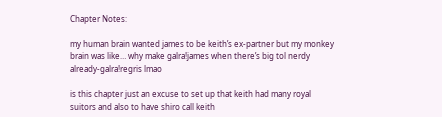Chapter Notes:

my human brain wanted james to be keith’s ex-partner but my monkey brain was like… why make galra!james when there’s big tol nerdy already-galra!regris lmao

is this chapter just an excuse to set up that keith had many royal suitors and also to have shiro call keith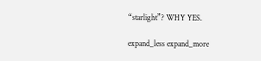“starlight”? WHY YES.

expand_less expand_more